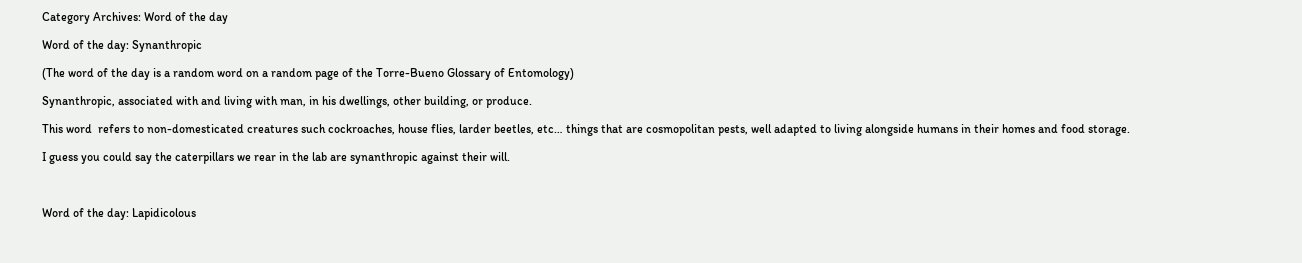Category Archives: Word of the day

Word of the day: Synanthropic

(The word of the day is a random word on a random page of the Torre-Bueno Glossary of Entomology)

Synanthropic, associated with and living with man, in his dwellings, other building, or produce.

This word  refers to non-domesticated creatures such cockroaches, house flies, larder beetles, etc… things that are cosmopolitan pests, well adapted to living alongside humans in their homes and food storage.

I guess you could say the caterpillars we rear in the lab are synanthropic against their will.



Word of the day: Lapidicolous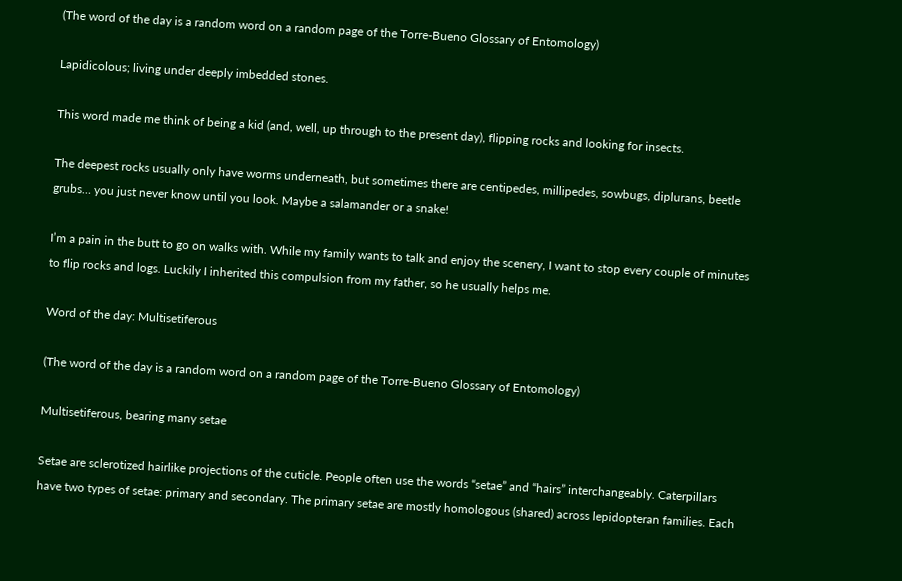(The word of the day is a random word on a random page of the Torre-Bueno Glossary of Entomology)

Lapidicolous; living under deeply imbedded stones.

This word made me think of being a kid (and, well, up through to the present day), flipping rocks and looking for insects.

The deepest rocks usually only have worms underneath, but sometimes there are centipedes, millipedes, sowbugs, diplurans, beetle grubs… you just never know until you look. Maybe a salamander or a snake!

I’m a pain in the butt to go on walks with. While my family wants to talk and enjoy the scenery, I want to stop every couple of minutes to flip rocks and logs. Luckily I inherited this compulsion from my father, so he usually helps me.

Word of the day: Multisetiferous

(The word of the day is a random word on a random page of the Torre-Bueno Glossary of Entomology)

Multisetiferous, bearing many setae

Setae are sclerotized hairlike projections of the cuticle. People often use the words “setae” and “hairs” interchangeably. Caterpillars have two types of setae: primary and secondary. The primary setae are mostly homologous (shared) across lepidopteran families. Each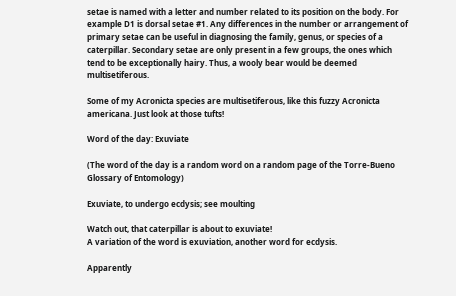setae is named with a letter and number related to its position on the body. For example D1 is dorsal setae #1. Any differences in the number or arrangement of primary setae can be useful in diagnosing the family, genus, or species of a caterpillar. Secondary setae are only present in a few groups, the ones which tend to be exceptionally hairy. Thus, a wooly bear would be deemed multisetiferous.

Some of my Acronicta species are multisetiferous, like this fuzzy Acronicta americana. Just look at those tufts!

Word of the day: Exuviate

(The word of the day is a random word on a random page of the Torre-Bueno Glossary of Entomology)

Exuviate, to undergo ecdysis; see moulting

Watch out, that caterpillar is about to exuviate!
A variation of the word is exuviation, another word for ecdysis.

Apparently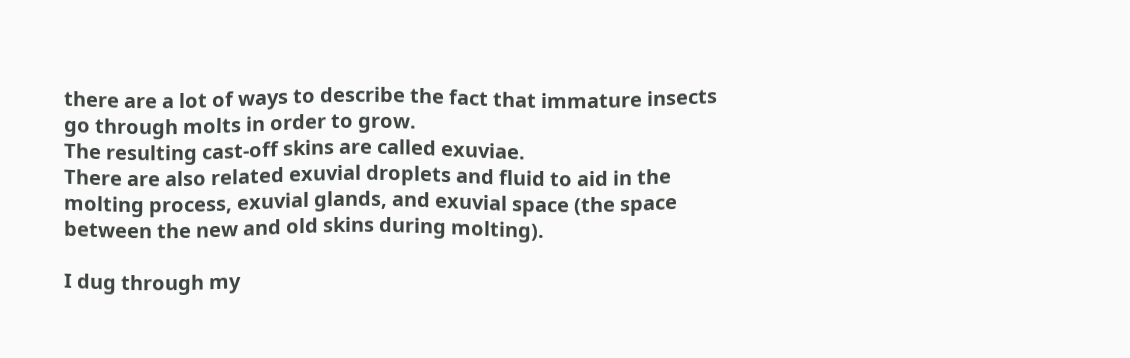there are a lot of ways to describe the fact that immature insects go through molts in order to grow.
The resulting cast-off skins are called exuviae.
There are also related exuvial droplets and fluid to aid in the molting process, exuvial glands, and exuvial space (the space between the new and old skins during molting).

I dug through my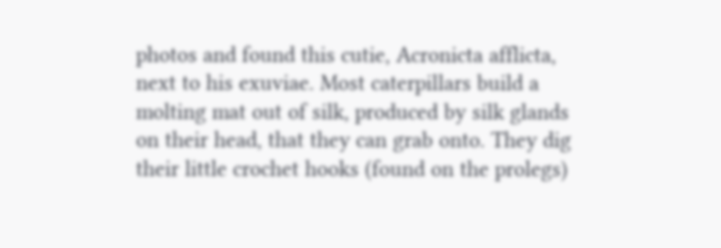photos and found this cutie, Acronicta afflicta, next to his exuviae. Most caterpillars build a molting mat out of silk, produced by silk glands on their head, that they can grab onto. They dig their little crochet hooks (found on the prolegs)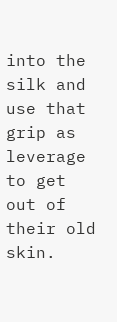into the silk and use that grip as leverage to get out of their old skin.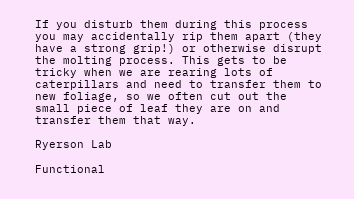If you disturb them during this process you may accidentally rip them apart (they have a strong grip!) or otherwise disrupt the molting process. This gets to be tricky when we are rearing lots of caterpillars and need to transfer them to new foliage, so we often cut out the small piece of leaf they are on and transfer them that way.

Ryerson Lab

Functional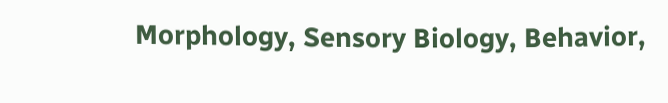Morphology, Sensory Biology, Behavior,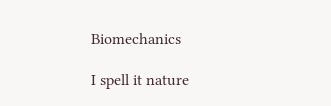Biomechanics

I spell it nature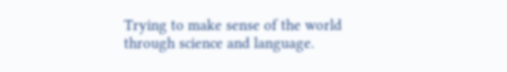Trying to make sense of the world through science and language.